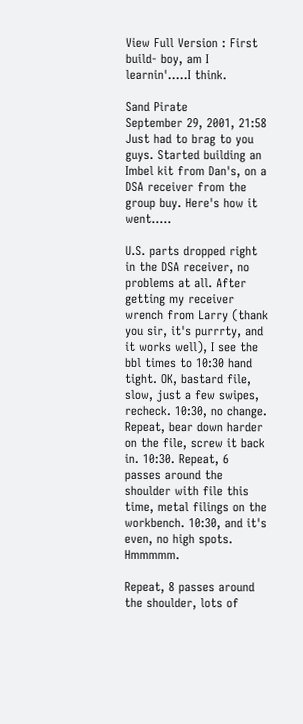View Full Version : First build- boy, am I learnin'.....I think.

Sand Pirate
September 29, 2001, 21:58
Just had to brag to you guys. Started building an Imbel kit from Dan's, on a DSA receiver from the group buy. Here's how it went.....

U.S. parts dropped right in the DSA receiver, no problems at all. After getting my receiver wrench from Larry (thank you sir, it's purrrty, and it works well), I see the bbl times to 10:30 hand tight. OK, bastard file, slow, just a few swipes, recheck. 10:30, no change. Repeat, bear down harder on the file, screw it back in. 10:30. Repeat, 6 passes around the shoulder with file this time, metal filings on the workbench. 10:30, and it's even, no high spots. Hmmmmm.

Repeat, 8 passes around the shoulder, lots of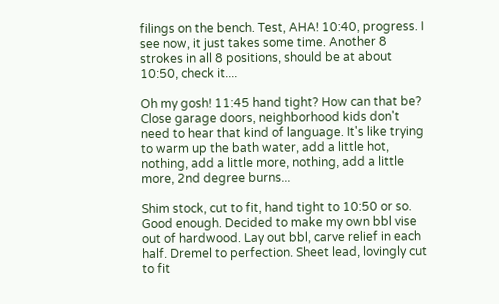filings on the bench. Test, AHA! 10:40, progress. I see now, it just takes some time. Another 8 strokes in all 8 positions, should be at about 10:50, check it....

Oh my gosh! 11:45 hand tight? How can that be? Close garage doors, neighborhood kids don't need to hear that kind of language. It's like trying to warm up the bath water, add a little hot, nothing, add a little more, nothing, add a little more, 2nd degree burns...

Shim stock, cut to fit, hand tight to 10:50 or so. Good enough. Decided to make my own bbl vise out of hardwood. Lay out bbl, carve relief in each half. Dremel to perfection. Sheet lead, lovingly cut to fit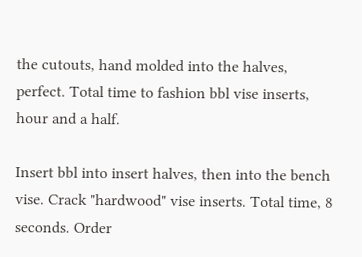the cutouts, hand molded into the halves, perfect. Total time to fashion bbl vise inserts, hour and a half.

Insert bbl into insert halves, then into the bench vise. Crack "hardwood" vise inserts. Total time, 8 seconds. Order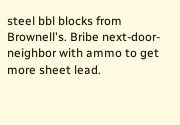steel bbl blocks from Brownell's. Bribe next-door-neighbor with ammo to get more sheet lead.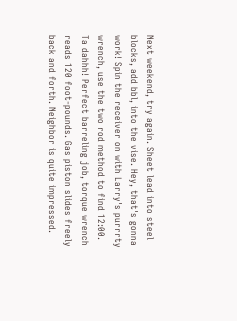Next weekend, try again. Sheet lead into steel blocks, add bbl, into the vise. Hey, that's gonna work! Spin the receiver on with Larry's purrrty wrench, use the two rod method to find 12:00. Ta dahhh! Perfect barreling job, torque wrench reads 120 foot-pounds. Gas piston slides freely back and forth. Neighbor is quite impressed.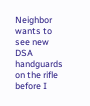Neighbor wants to see new DSA handguards on the rifle before I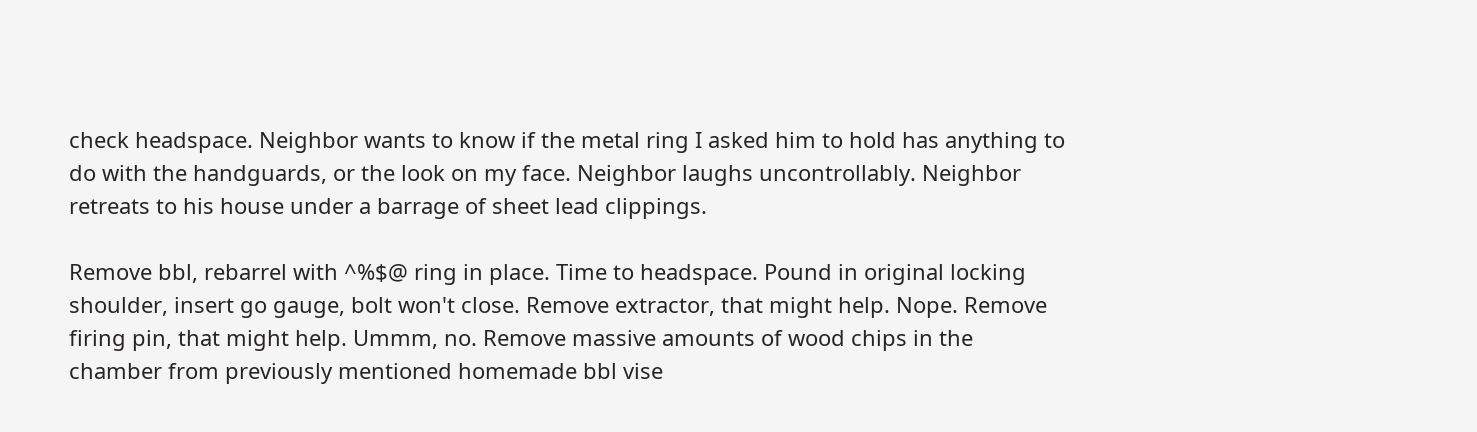check headspace. Neighbor wants to know if the metal ring I asked him to hold has anything to do with the handguards, or the look on my face. Neighbor laughs uncontrollably. Neighbor retreats to his house under a barrage of sheet lead clippings.

Remove bbl, rebarrel with ^%$@ ring in place. Time to headspace. Pound in original locking shoulder, insert go gauge, bolt won't close. Remove extractor, that might help. Nope. Remove firing pin, that might help. Ummm, no. Remove massive amounts of wood chips in the chamber from previously mentioned homemade bbl vise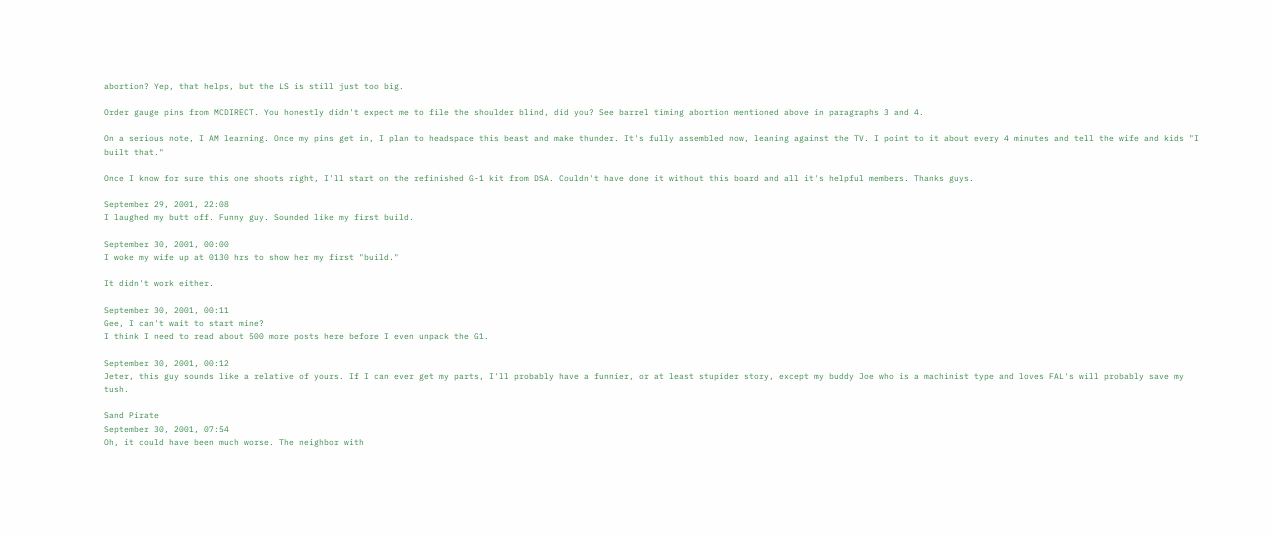abortion? Yep, that helps, but the LS is still just too big.

Order gauge pins from MCDIRECT. You honestly didn't expect me to file the shoulder blind, did you? See barrel timing abortion mentioned above in paragraphs 3 and 4.

On a serious note, I AM learning. Once my pins get in, I plan to headspace this beast and make thunder. It's fully assembled now, leaning against the TV. I point to it about every 4 minutes and tell the wife and kids "I built that."

Once I know for sure this one shoots right, I'll start on the refinished G-1 kit from DSA. Couldn't have done it without this board and all it's helpful members. Thanks guys.

September 29, 2001, 22:08
I laughed my butt off. Funny guy. Sounded like my first build.

September 30, 2001, 00:00
I woke my wife up at 0130 hrs to show her my first "build."

It didn't work either.

September 30, 2001, 00:11
Gee, I can't wait to start mine?
I think I need to read about 500 more posts here before I even unpack the G1.

September 30, 2001, 00:12
Jeter, this guy sounds like a relative of yours. If I can ever get my parts, I'll probably have a funnier, or at least stupider story, except my buddy Joe who is a machinist type and loves FAL's will probably save my tush.

Sand Pirate
September 30, 2001, 07:54
Oh, it could have been much worse. The neighbor with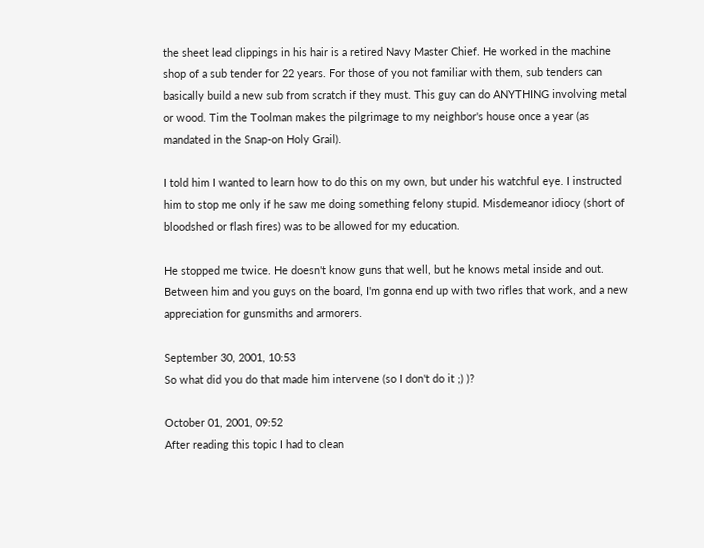the sheet lead clippings in his hair is a retired Navy Master Chief. He worked in the machine shop of a sub tender for 22 years. For those of you not familiar with them, sub tenders can basically build a new sub from scratch if they must. This guy can do ANYTHING involving metal or wood. Tim the Toolman makes the pilgrimage to my neighbor's house once a year (as mandated in the Snap-on Holy Grail).

I told him I wanted to learn how to do this on my own, but under his watchful eye. I instructed him to stop me only if he saw me doing something felony stupid. Misdemeanor idiocy (short of bloodshed or flash fires) was to be allowed for my education.

He stopped me twice. He doesn't know guns that well, but he knows metal inside and out. Between him and you guys on the board, I'm gonna end up with two rifles that work, and a new appreciation for gunsmiths and armorers.

September 30, 2001, 10:53
So what did you do that made him intervene (so I don't do it ;) )?

October 01, 2001, 09:52
After reading this topic I had to clean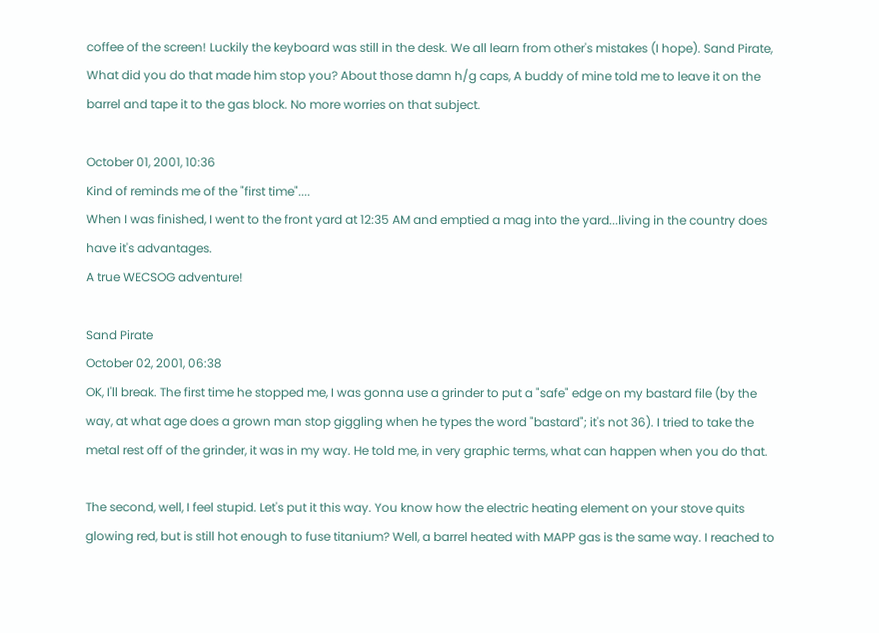coffee of the screen! Luckily the keyboard was still in the desk. We all learn from other's mistakes (I hope). Sand Pirate, What did you do that made him stop you? About those damn h/g caps, A buddy of mine told me to leave it on the barrel and tape it to the gas block. No more worries on that subject.

October 01, 2001, 10:36
Kind of reminds me of the "first time"....
When I was finished, I went to the front yard at 12:35 AM and emptied a mag into the yard...living in the country does have it's advantages.
A true WECSOG adventure!

Sand Pirate
October 02, 2001, 06:38
OK, I'll break. The first time he stopped me, I was gonna use a grinder to put a "safe" edge on my bastard file (by the way, at what age does a grown man stop giggling when he types the word "bastard"; it's not 36). I tried to take the metal rest off of the grinder, it was in my way. He told me, in very graphic terms, what can happen when you do that.

The second, well, I feel stupid. Let's put it this way. You know how the electric heating element on your stove quits glowing red, but is still hot enough to fuse titanium? Well, a barrel heated with MAPP gas is the same way. I reached to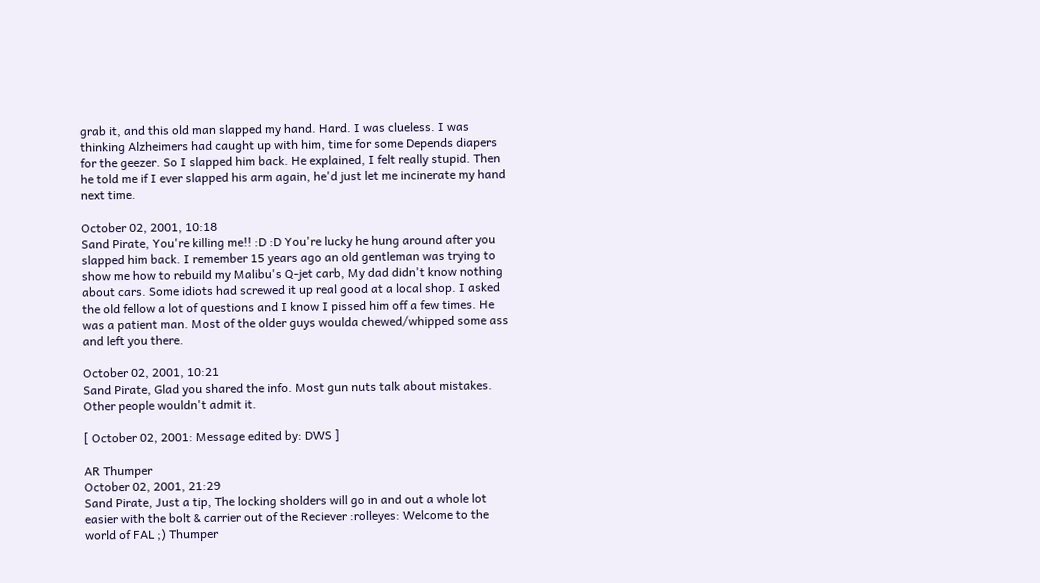grab it, and this old man slapped my hand. Hard. I was clueless. I was thinking Alzheimers had caught up with him, time for some Depends diapers for the geezer. So I slapped him back. He explained, I felt really stupid. Then he told me if I ever slapped his arm again, he'd just let me incinerate my hand next time.

October 02, 2001, 10:18
Sand Pirate, You're killing me!! :D :D You're lucky he hung around after you slapped him back. I remember 15 years ago an old gentleman was trying to show me how to rebuild my Malibu's Q-jet carb, My dad didn't know nothing about cars. Some idiots had screwed it up real good at a local shop. I asked the old fellow a lot of questions and I know I pissed him off a few times. He was a patient man. Most of the older guys woulda chewed/whipped some ass and left you there.

October 02, 2001, 10:21
Sand Pirate, Glad you shared the info. Most gun nuts talk about mistakes. Other people wouldn't admit it.

[ October 02, 2001: Message edited by: DWS ]

AR Thumper
October 02, 2001, 21:29
Sand Pirate, Just a tip, The locking sholders will go in and out a whole lot easier with the bolt & carrier out of the Reciever :rolleyes: Welcome to the world of FAL ;) Thumper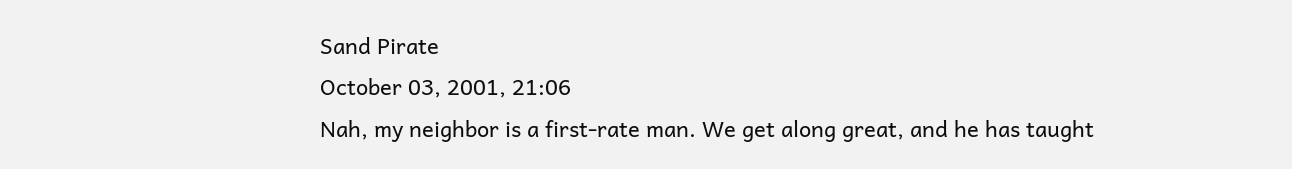Sand Pirate
October 03, 2001, 21:06
Nah, my neighbor is a first-rate man. We get along great, and he has taught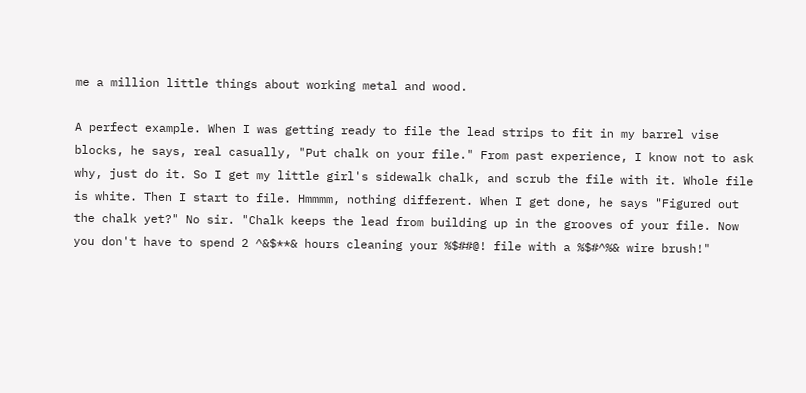me a million little things about working metal and wood.

A perfect example. When I was getting ready to file the lead strips to fit in my barrel vise blocks, he says, real casually, "Put chalk on your file." From past experience, I know not to ask why, just do it. So I get my little girl's sidewalk chalk, and scrub the file with it. Whole file is white. Then I start to file. Hmmmm, nothing different. When I get done, he says "Figured out the chalk yet?" No sir. "Chalk keeps the lead from building up in the grooves of your file. Now you don't have to spend 2 ^&$**& hours cleaning your %$##@! file with a %$#^%& wire brush!"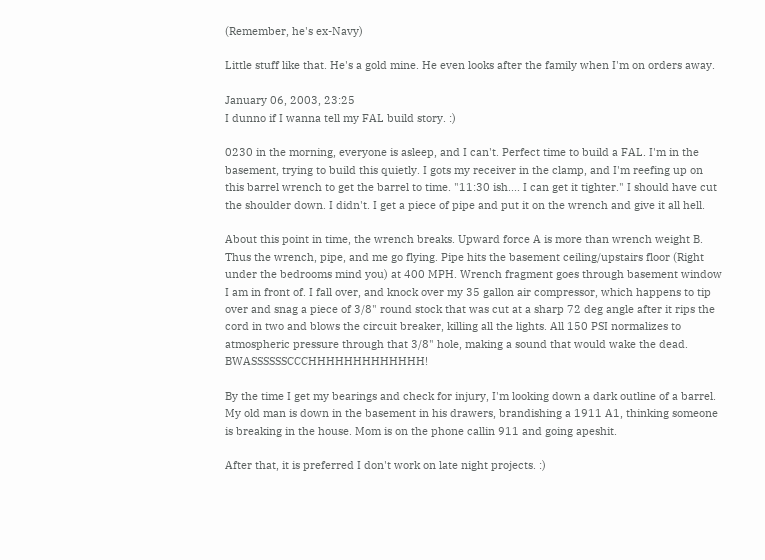(Remember, he's ex-Navy)

Little stuff like that. He's a gold mine. He even looks after the family when I'm on orders away.

January 06, 2003, 23:25
I dunno if I wanna tell my FAL build story. :)

0230 in the morning, everyone is asleep, and I can't. Perfect time to build a FAL. I'm in the basement, trying to build this quietly. I gots my receiver in the clamp, and I'm reefing up on this barrel wrench to get the barrel to time. "11:30 ish.... I can get it tighter." I should have cut the shoulder down. I didn't. I get a piece of pipe and put it on the wrench and give it all hell.

About this point in time, the wrench breaks. Upward force A is more than wrench weight B. Thus the wrench, pipe, and me go flying. Pipe hits the basement ceiling/upstairs floor (Right under the bedrooms mind you) at 400 MPH. Wrench fragment goes through basement window I am in front of. I fall over, and knock over my 35 gallon air compressor, which happens to tip over and snag a piece of 3/8" round stock that was cut at a sharp 72 deg angle after it rips the cord in two and blows the circuit breaker, killing all the lights. All 150 PSI normalizes to atmospheric pressure through that 3/8" hole, making a sound that would wake the dead. BWASSSSSSCCCHHHHHHHHHHHHH!

By the time I get my bearings and check for injury, I'm looking down a dark outline of a barrel. My old man is down in the basement in his drawers, brandishing a 1911 A1, thinking someone is breaking in the house. Mom is on the phone callin 911 and going apeshit.

After that, it is preferred I don't work on late night projects. :)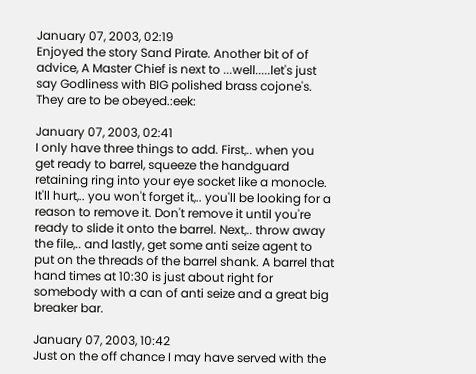January 07, 2003, 02:19
Enjoyed the story Sand Pirate. Another bit of of advice, A Master Chief is next to ...well.....let's just say Godliness with BIG polished brass cojone's. They are to be obeyed.:eek:

January 07, 2003, 02:41
I only have three things to add. First,.. when you get ready to barrel, squeeze the handguard retaining ring into your eye socket like a monocle. It'll hurt,.. you won't forget it,.. you'll be looking for a reason to remove it. Don't remove it until you're ready to slide it onto the barrel. Next,.. throw away the file,.. and lastly, get some anti seize agent to put on the threads of the barrel shank. A barrel that hand times at 10:30 is just about right for somebody with a can of anti seize and a great big breaker bar.

January 07, 2003, 10:42
Just on the off chance I may have served with the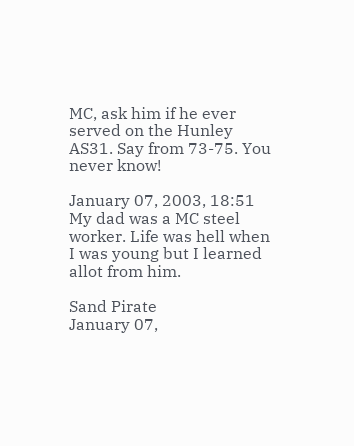MC, ask him if he ever served on the Hunley AS31. Say from 73-75. You never know!

January 07, 2003, 18:51
My dad was a MC steel worker. Life was hell when I was young but I learned allot from him.

Sand Pirate
January 07,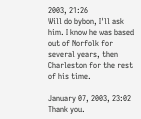2003, 21:26
Will do bybon, I'll ask him. I know he was based out of Norfolk for several years, then Charleston for the rest of his time.

January 07, 2003, 23:02
Thank you.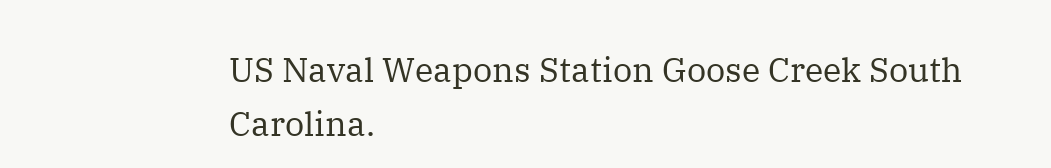US Naval Weapons Station Goose Creek South Carolina.